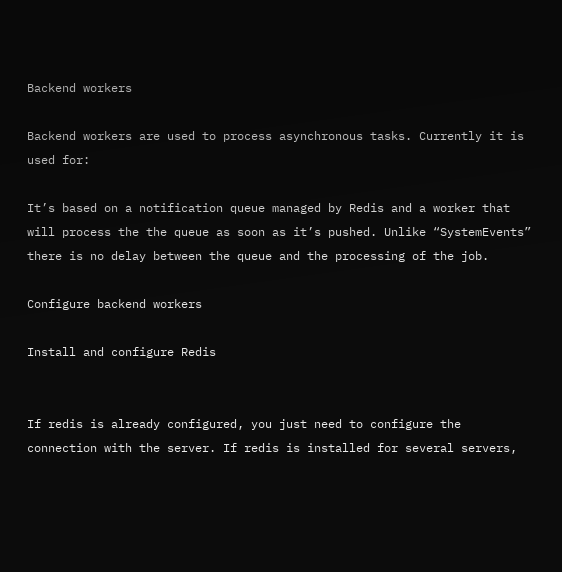Backend workers

Backend workers are used to process asynchronous tasks. Currently it is used for:

It’s based on a notification queue managed by Redis and a worker that will process the the queue as soon as it’s pushed. Unlike “SystemEvents” there is no delay between the queue and the processing of the job.

Configure backend workers

Install and configure Redis


If redis is already configured, you just need to configure the connection with the server. If redis is installed for several servers,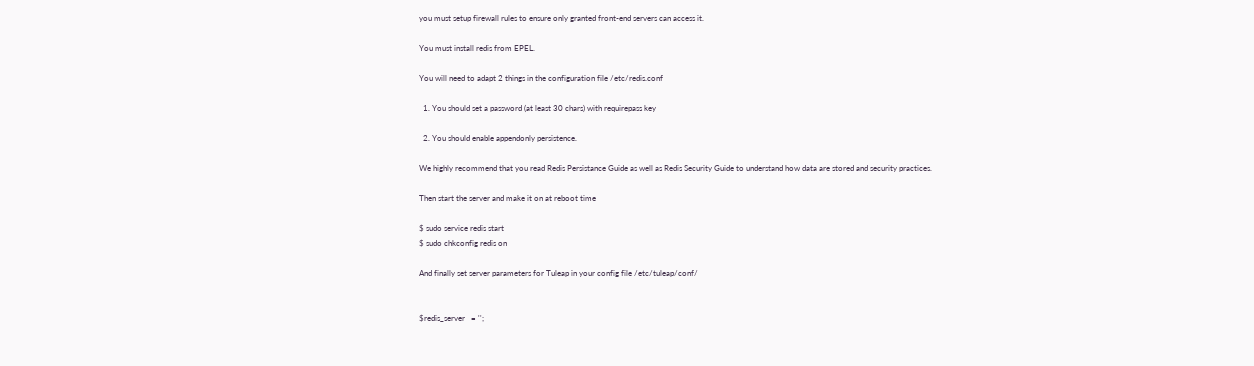you must setup firewall rules to ensure only granted front-end servers can access it.

You must install redis from EPEL.

You will need to adapt 2 things in the configuration file /etc/redis.conf

  1. You should set a password (at least 30 chars) with requirepass key

  2. You should enable appendonly persistence.

We highly recommend that you read Redis Persistance Guide as well as Redis Security Guide to understand how data are stored and security practices.

Then start the server and make it on at reboot time

$ sudo service redis start
$ sudo chkconfig redis on

And finally set server parameters for Tuleap in your config file /etc/tuleap/conf/


$redis_server   = '';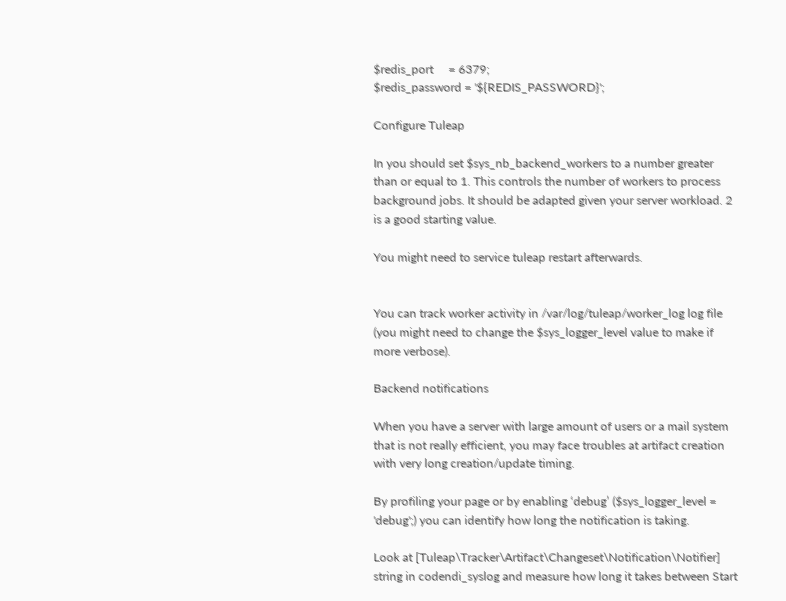$redis_port     = 6379;
$redis_password = '${REDIS_PASSWORD}';

Configure Tuleap

In you should set $sys_nb_backend_workers to a number greater than or equal to 1. This controls the number of workers to process background jobs. It should be adapted given your server workload. 2 is a good starting value.

You might need to service tuleap restart afterwards.


You can track worker activity in /var/log/tuleap/worker_log log file (you might need to change the $sys_logger_level value to make if more verbose).

Backend notifications

When you have a server with large amount of users or a mail system that is not really efficient, you may face troubles at artifact creation with very long creation/update timing.

By profiling your page or by enabling ‘debug’ ($sys_logger_level = 'debug';) you can identify how long the notification is taking.

Look at [Tuleap\Tracker\Artifact\Changeset\Notification\Notifier] string in codendi_syslog and measure how long it takes between Start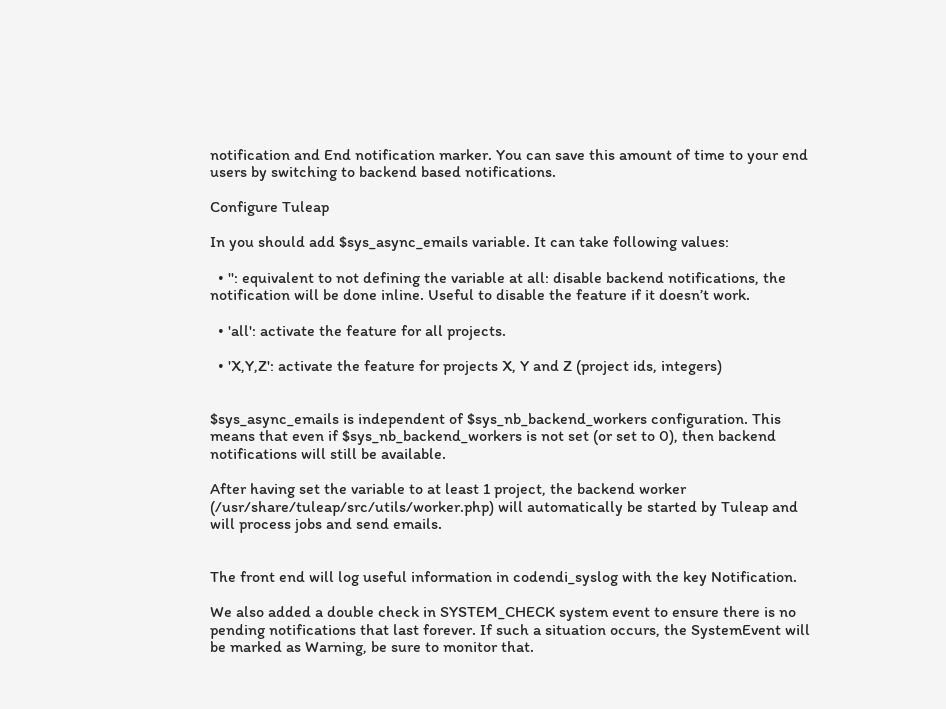notification and End notification marker. You can save this amount of time to your end users by switching to backend based notifications.

Configure Tuleap

In you should add $sys_async_emails variable. It can take following values:

  • '': equivalent to not defining the variable at all: disable backend notifications, the notification will be done inline. Useful to disable the feature if it doesn’t work.

  • 'all': activate the feature for all projects.

  • 'X,Y,Z': activate the feature for projects X, Y and Z (project ids, integers)


$sys_async_emails is independent of $sys_nb_backend_workers configuration. This means that even if $sys_nb_backend_workers is not set (or set to 0), then backend notifications will still be available.

After having set the variable to at least 1 project, the backend worker (/usr/share/tuleap/src/utils/worker.php) will automatically be started by Tuleap and will process jobs and send emails.


The front end will log useful information in codendi_syslog with the key Notification.

We also added a double check in SYSTEM_CHECK system event to ensure there is no pending notifications that last forever. If such a situation occurs, the SystemEvent will be marked as Warning, be sure to monitor that.